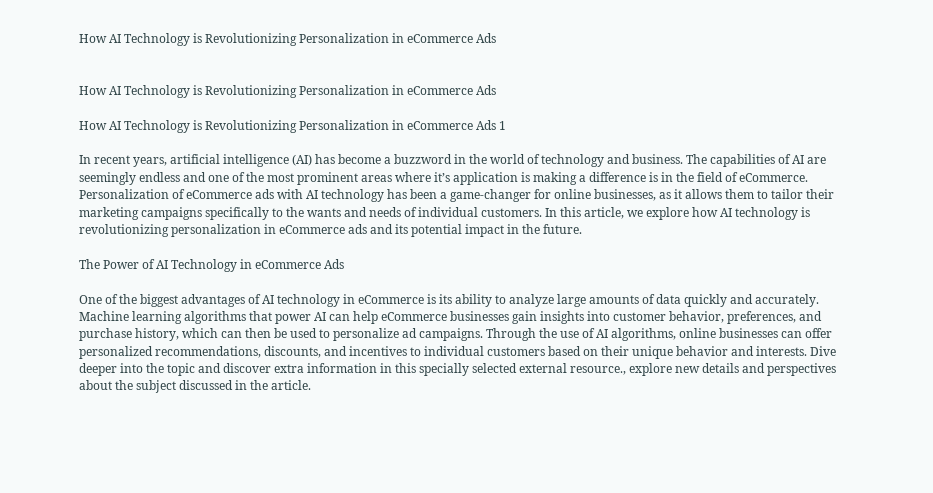How AI Technology is Revolutionizing Personalization in eCommerce Ads


How AI Technology is Revolutionizing Personalization in eCommerce Ads

How AI Technology is Revolutionizing Personalization in eCommerce Ads 1

In recent years, artificial intelligence (AI) has become a buzzword in the world of technology and business. The capabilities of AI are seemingly endless and one of the most prominent areas where it’s application is making a difference is in the field of eCommerce. Personalization of eCommerce ads with AI technology has been a game-changer for online businesses, as it allows them to tailor their marketing campaigns specifically to the wants and needs of individual customers. In this article, we explore how AI technology is revolutionizing personalization in eCommerce ads and its potential impact in the future.

The Power of AI Technology in eCommerce Ads

One of the biggest advantages of AI technology in eCommerce is its ability to analyze large amounts of data quickly and accurately. Machine learning algorithms that power AI can help eCommerce businesses gain insights into customer behavior, preferences, and purchase history, which can then be used to personalize ad campaigns. Through the use of AI algorithms, online businesses can offer personalized recommendations, discounts, and incentives to individual customers based on their unique behavior and interests. Dive deeper into the topic and discover extra information in this specially selected external resource., explore new details and perspectives about the subject discussed in the article.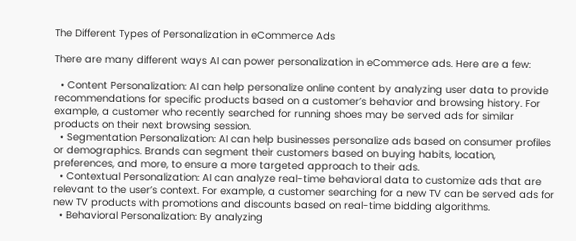The Different Types of Personalization in eCommerce Ads

There are many different ways AI can power personalization in eCommerce ads. Here are a few:

  • Content Personalization: AI can help personalize online content by analyzing user data to provide recommendations for specific products based on a customer’s behavior and browsing history. For example, a customer who recently searched for running shoes may be served ads for similar products on their next browsing session.
  • Segmentation Personalization: AI can help businesses personalize ads based on consumer profiles or demographics. Brands can segment their customers based on buying habits, location, preferences, and more, to ensure a more targeted approach to their ads.
  • Contextual Personalization: AI can analyze real-time behavioral data to customize ads that are relevant to the user’s context. For example, a customer searching for a new TV can be served ads for new TV products with promotions and discounts based on real-time bidding algorithms.
  • Behavioral Personalization: By analyzing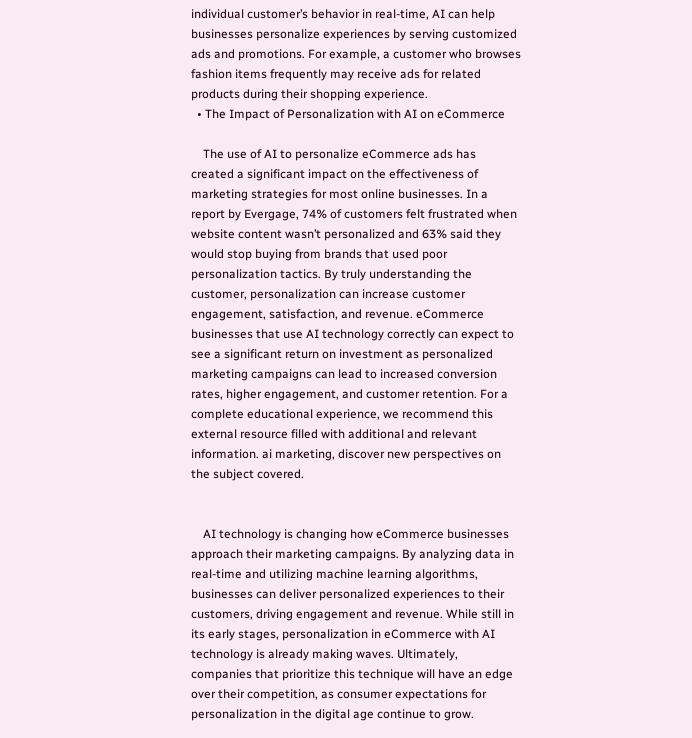individual customer’s behavior in real-time, AI can help businesses personalize experiences by serving customized ads and promotions. For example, a customer who browses fashion items frequently may receive ads for related products during their shopping experience.
  • The Impact of Personalization with AI on eCommerce

    The use of AI to personalize eCommerce ads has created a significant impact on the effectiveness of marketing strategies for most online businesses. In a report by Evergage, 74% of customers felt frustrated when website content wasn’t personalized and 63% said they would stop buying from brands that used poor personalization tactics. By truly understanding the customer, personalization can increase customer engagement, satisfaction, and revenue. eCommerce businesses that use AI technology correctly can expect to see a significant return on investment as personalized marketing campaigns can lead to increased conversion rates, higher engagement, and customer retention. For a complete educational experience, we recommend this external resource filled with additional and relevant information. ai marketing, discover new perspectives on the subject covered.


    AI technology is changing how eCommerce businesses approach their marketing campaigns. By analyzing data in real-time and utilizing machine learning algorithms, businesses can deliver personalized experiences to their customers, driving engagement and revenue. While still in its early stages, personalization in eCommerce with AI technology is already making waves. Ultimately, companies that prioritize this technique will have an edge over their competition, as consumer expectations for personalization in the digital age continue to grow.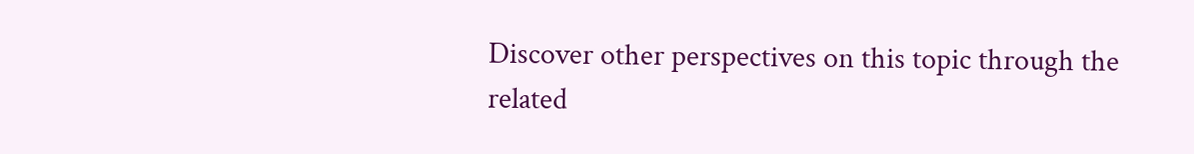Discover other perspectives on this topic through the related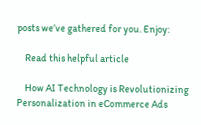posts we’ve gathered for you. Enjoy:

    Read this helpful article

    How AI Technology is Revolutionizing Personalization in eCommerce Ads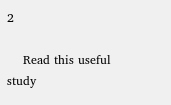2

    Read this useful study